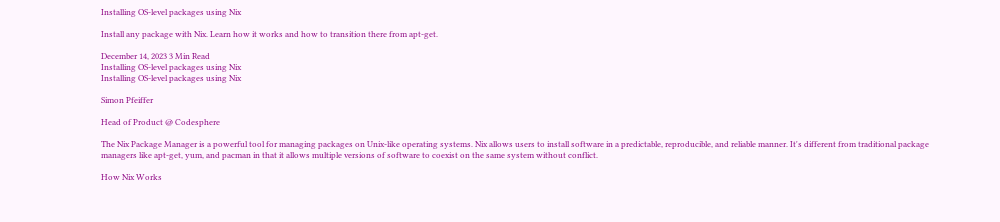Installing OS-level packages using Nix

Install any package with Nix. Learn how it works and how to transition there from apt-get.

December 14, 2023 3 Min Read
Installing OS-level packages using Nix
Installing OS-level packages using Nix

Simon Pfeiffer

Head of Product @ Codesphere

The Nix Package Manager is a powerful tool for managing packages on Unix-like operating systems. Nix allows users to install software in a predictable, reproducible, and reliable manner. It's different from traditional package managers like apt-get, yum, and pacman in that it allows multiple versions of software to coexist on the same system without conflict.

How Nix Works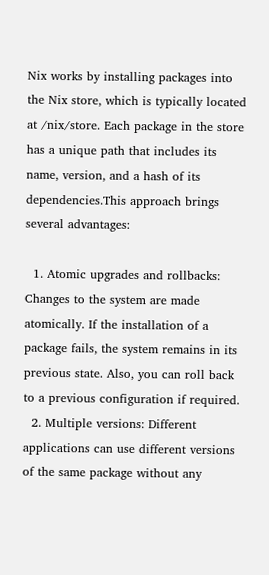Nix works by installing packages into the Nix store, which is typically located at /nix/store. Each package in the store has a unique path that includes its name, version, and a hash of its dependencies.This approach brings several advantages:

  1. Atomic upgrades and rollbacks: Changes to the system are made atomically. If the installation of a package fails, the system remains in its previous state. Also, you can roll back to a previous configuration if required.
  2. Multiple versions: Different applications can use different versions of the same package without any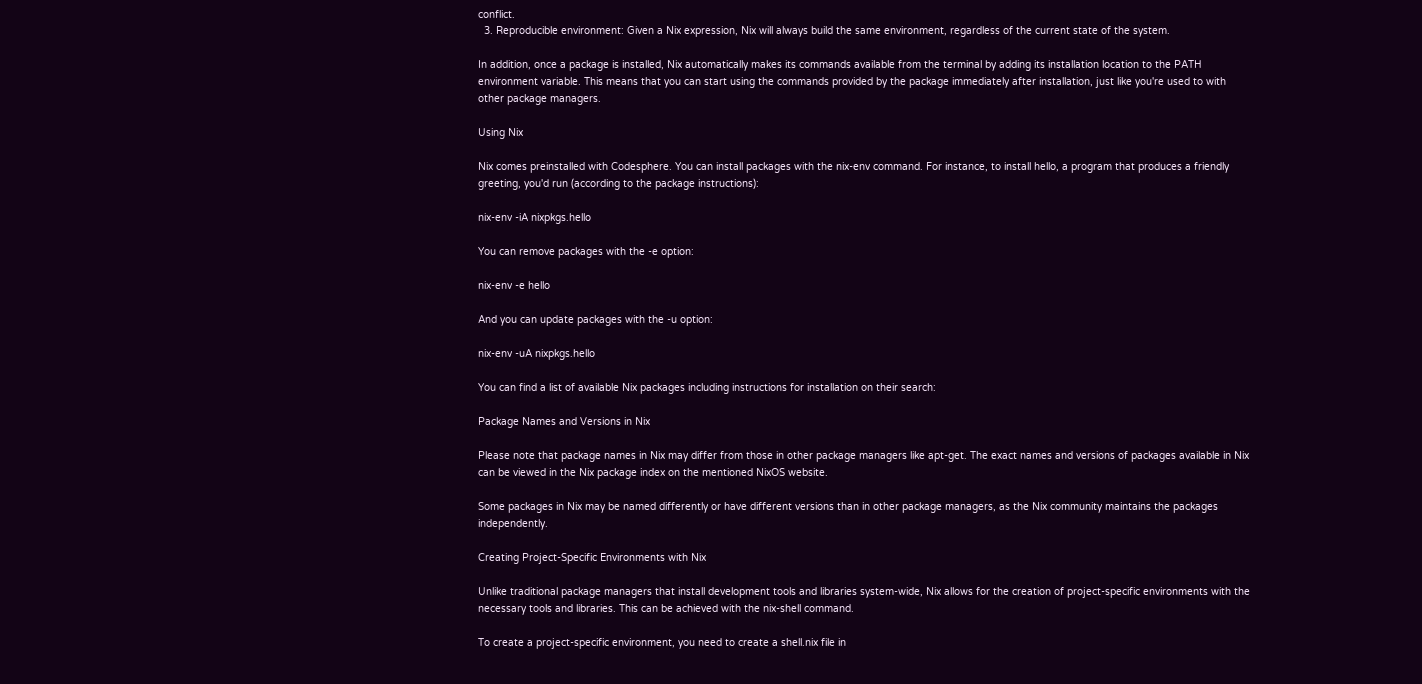conflict.
  3. Reproducible environment: Given a Nix expression, Nix will always build the same environment, regardless of the current state of the system.

In addition, once a package is installed, Nix automatically makes its commands available from the terminal by adding its installation location to the PATH environment variable. This means that you can start using the commands provided by the package immediately after installation, just like you're used to with other package managers.

Using Nix

Nix comes preinstalled with Codesphere. You can install packages with the nix-env command. For instance, to install hello, a program that produces a friendly greeting, you'd run (according to the package instructions):

nix-env -iA nixpkgs.hello

You can remove packages with the -e option:

nix-env -e hello

And you can update packages with the -u option:

nix-env -uA nixpkgs.hello

You can find a list of available Nix packages including instructions for installation on their search:

Package Names and Versions in Nix

Please note that package names in Nix may differ from those in other package managers like apt-get. The exact names and versions of packages available in Nix can be viewed in the Nix package index on the mentioned NixOS website.

Some packages in Nix may be named differently or have different versions than in other package managers, as the Nix community maintains the packages independently.

Creating Project-Specific Environments with Nix

Unlike traditional package managers that install development tools and libraries system-wide, Nix allows for the creation of project-specific environments with the necessary tools and libraries. This can be achieved with the nix-shell command.

To create a project-specific environment, you need to create a shell.nix file in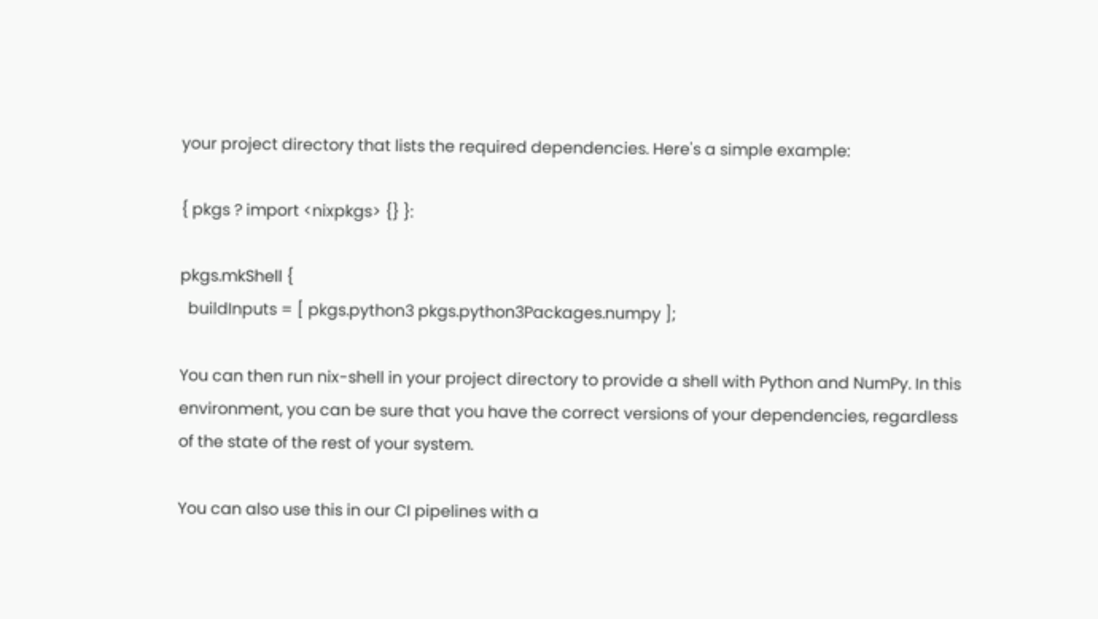your project directory that lists the required dependencies. Here's a simple example:

{ pkgs ? import <nixpkgs> {} }:

pkgs.mkShell {
  buildInputs = [ pkgs.python3 pkgs.python3Packages.numpy ];

You can then run nix-shell in your project directory to provide a shell with Python and NumPy. In this environment, you can be sure that you have the correct versions of your dependencies, regardless of the state of the rest of your system.

You can also use this in our CI pipelines with a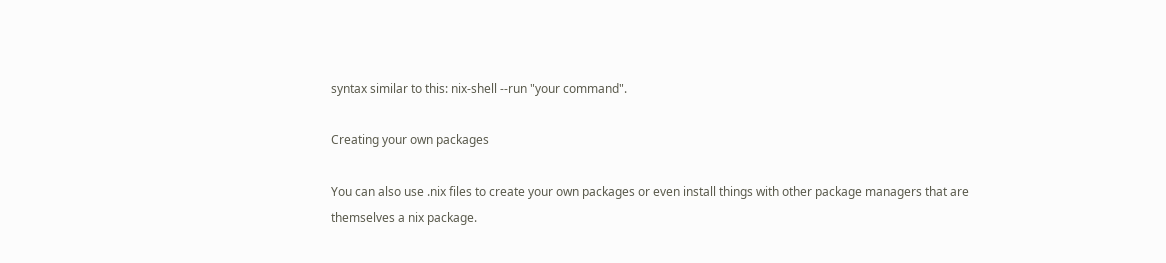syntax similar to this: nix-shell --run "your command".

Creating your own packages

You can also use .nix files to create your own packages or even install things with other package managers that are themselves a nix package.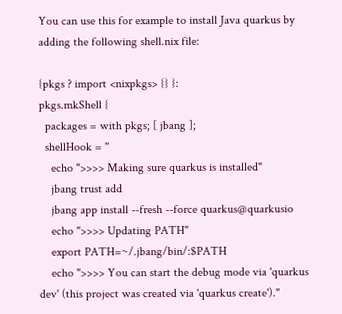You can use this for example to install Java quarkus by adding the following shell.nix file:

{pkgs ? import <nixpkgs> {} }:
pkgs.mkShell {
  packages = with pkgs; [ jbang ];
  shellHook = ''
    echo ">>>> Making sure quarkus is installed"
    jbang trust add
    jbang app install --fresh --force quarkus@quarkusio
    echo ">>>> Updating PATH"
    export PATH=~/.jbang/bin/:$PATH
    echo ">>>> You can start the debug mode via 'quarkus dev' (this project was created via 'quarkus create')."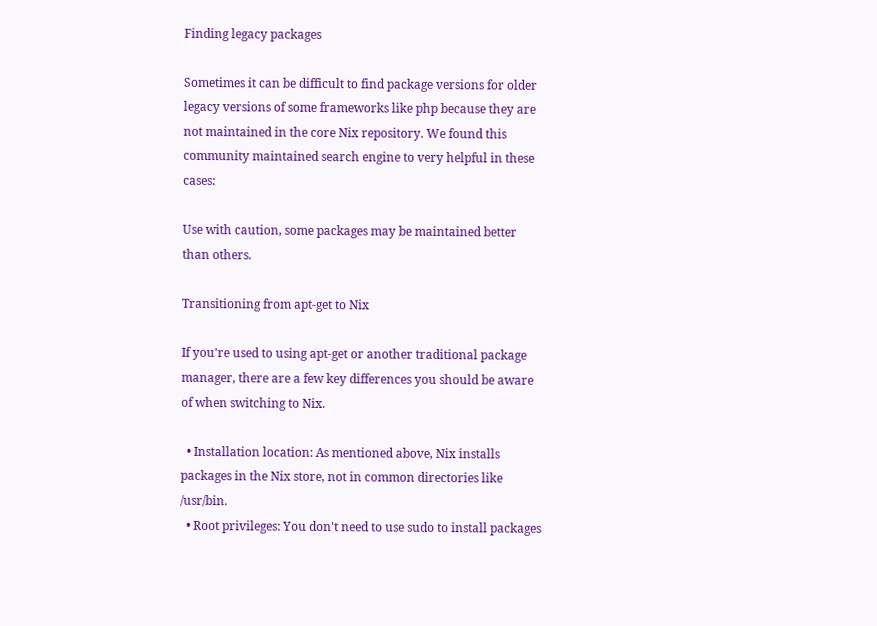Finding legacy packages

Sometimes it can be difficult to find package versions for older legacy versions of some frameworks like php because they are not maintained in the core Nix repository. We found this community maintained search engine to very helpful in these cases:

Use with caution, some packages may be maintained better than others.

Transitioning from apt-get to Nix

If you're used to using apt-get or another traditional package manager, there are a few key differences you should be aware of when switching to Nix.

  • Installation location: As mentioned above, Nix installs packages in the Nix store, not in common directories like /usr/bin.
  • Root privileges: You don't need to use sudo to install packages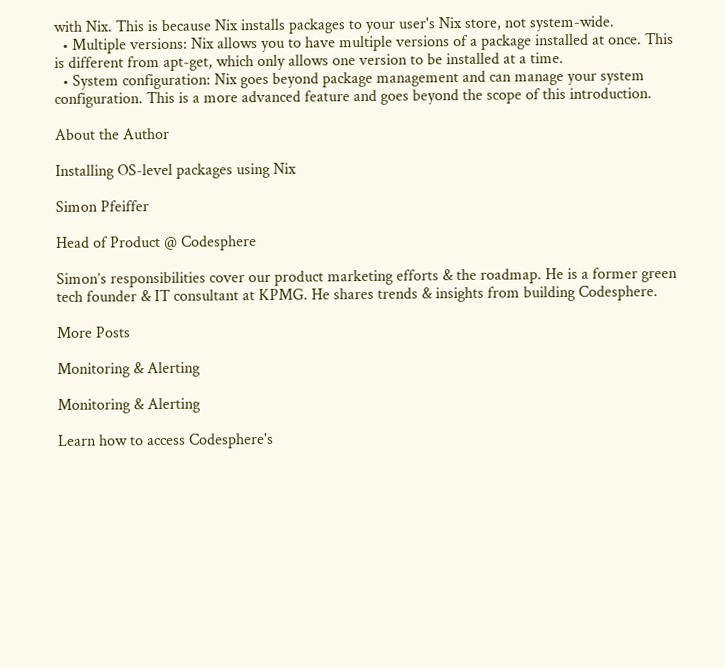with Nix. This is because Nix installs packages to your user's Nix store, not system-wide.
  • Multiple versions: Nix allows you to have multiple versions of a package installed at once. This is different from apt-get, which only allows one version to be installed at a time.
  • System configuration: Nix goes beyond package management and can manage your system configuration. This is a more advanced feature and goes beyond the scope of this introduction.

About the Author

Installing OS-level packages using Nix

Simon Pfeiffer

Head of Product @ Codesphere

Simon’s responsibilities cover our product marketing efforts & the roadmap. He is a former green tech founder & IT consultant at KPMG. He shares trends & insights from building Codesphere.

More Posts

Monitoring & Alerting

Monitoring & Alerting

Learn how to access Codesphere's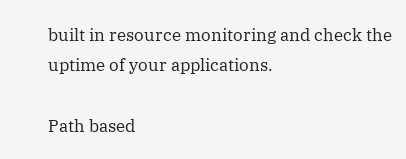built in resource monitoring and check the uptime of your applications.

Path based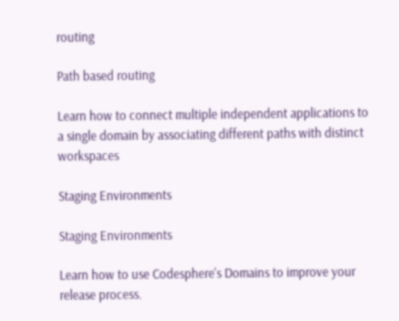routing

Path based routing

Learn how to connect multiple independent applications to a single domain by associating different paths with distinct workspaces

Staging Environments

Staging Environments

Learn how to use Codesphere's Domains to improve your release process.